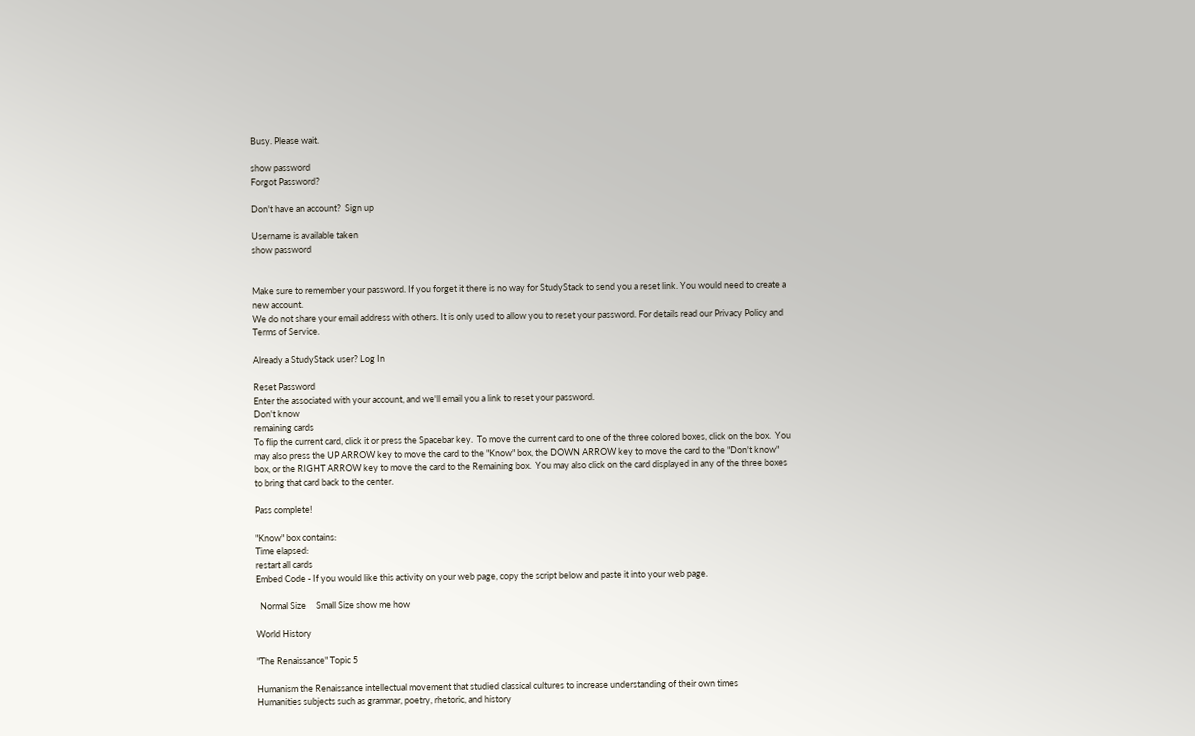Busy. Please wait.

show password
Forgot Password?

Don't have an account?  Sign up

Username is available taken
show password


Make sure to remember your password. If you forget it there is no way for StudyStack to send you a reset link. You would need to create a new account.
We do not share your email address with others. It is only used to allow you to reset your password. For details read our Privacy Policy and Terms of Service.

Already a StudyStack user? Log In

Reset Password
Enter the associated with your account, and we'll email you a link to reset your password.
Don't know
remaining cards
To flip the current card, click it or press the Spacebar key.  To move the current card to one of the three colored boxes, click on the box.  You may also press the UP ARROW key to move the card to the "Know" box, the DOWN ARROW key to move the card to the "Don't know" box, or the RIGHT ARROW key to move the card to the Remaining box.  You may also click on the card displayed in any of the three boxes to bring that card back to the center.

Pass complete!

"Know" box contains:
Time elapsed:
restart all cards
Embed Code - If you would like this activity on your web page, copy the script below and paste it into your web page.

  Normal Size     Small Size show me how

World History

"The Renaissance" Topic 5

Humanism the Renaissance intellectual movement that studied classical cultures to increase understanding of their own times
Humanities subjects such as grammar, poetry, rhetoric, and history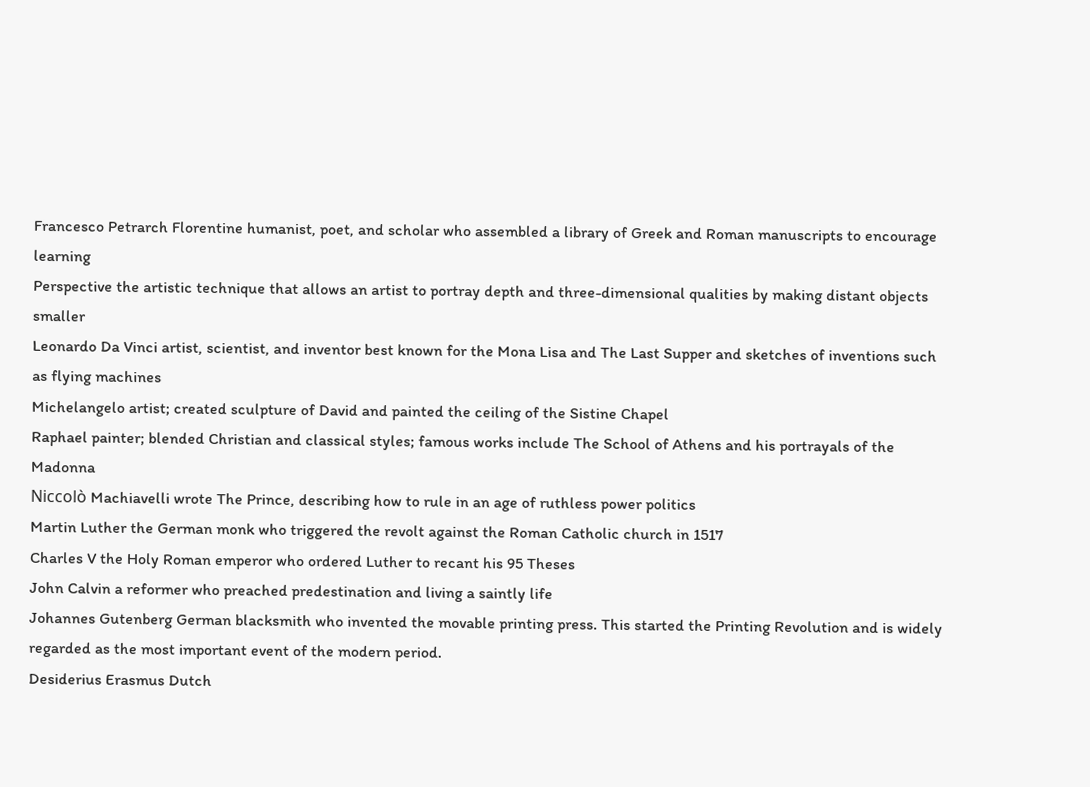Francesco Petrarch Florentine humanist, poet, and scholar who assembled a library of Greek and Roman manuscripts to encourage learning
Perspective the artistic technique that allows an artist to portray depth and three-dimensional qualities by making distant objects smaller
Leonardo Da Vinci artist, scientist, and inventor best known for the Mona Lisa and The Last Supper and sketches of inventions such as flying machines
Michelangelo artist; created sculpture of David and painted the ceiling of the Sistine Chapel
Raphael painter; blended Christian and classical styles; famous works include The School of Athens and his portrayals of the Madonna
Niccolò Machiavelli wrote The Prince, describing how to rule in an age of ruthless power politics
Martin Luther the German monk who triggered the revolt against the Roman Catholic church in 1517
Charles V the Holy Roman emperor who ordered Luther to recant his 95 Theses
John Calvin a reformer who preached predestination and living a saintly life
Johannes Gutenberg German blacksmith who invented the movable printing press. This started the Printing Revolution and is widely regarded as the most important event of the modern period.
Desiderius Erasmus Dutch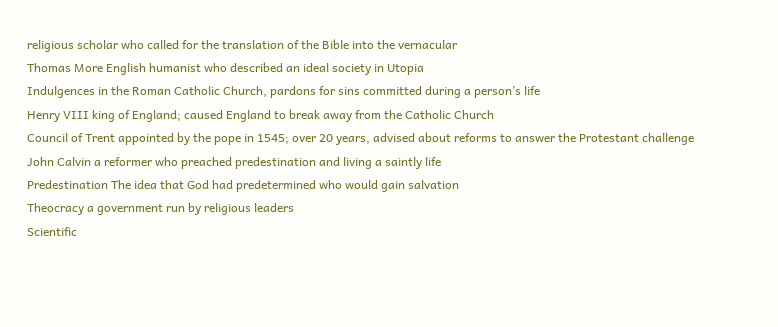religious scholar who called for the translation of the Bible into the vernacular
Thomas More English humanist who described an ideal society in Utopia
Indulgences in the Roman Catholic Church, pardons for sins committed during a person’s life
Henry VIII king of England; caused England to break away from the Catholic Church
Council of Trent appointed by the pope in 1545; over 20 years, advised about reforms to answer the Protestant challenge
John Calvin a reformer who preached predestination and living a saintly life
Predestination The idea that God had predetermined who would gain salvation
Theocracy a government run by religious leaders
Scientific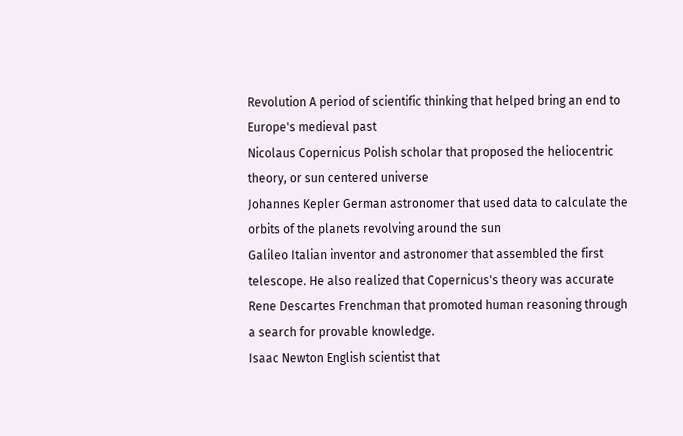Revolution A period of scientific thinking that helped bring an end to Europe's medieval past
Nicolaus Copernicus Polish scholar that proposed the heliocentric theory, or sun centered universe
Johannes Kepler German astronomer that used data to calculate the orbits of the planets revolving around the sun
Galileo Italian inventor and astronomer that assembled the first telescope. He also realized that Copernicus's theory was accurate
Rene Descartes Frenchman that promoted human reasoning through a search for provable knowledge.
Isaac Newton English scientist that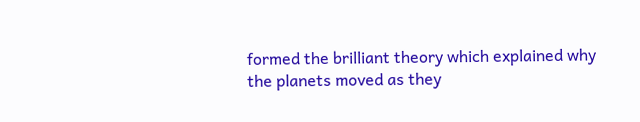formed the brilliant theory which explained why the planets moved as they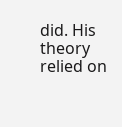did. His theory relied on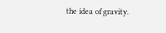the idea of gravity.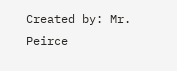Created by: Mr. Peirce